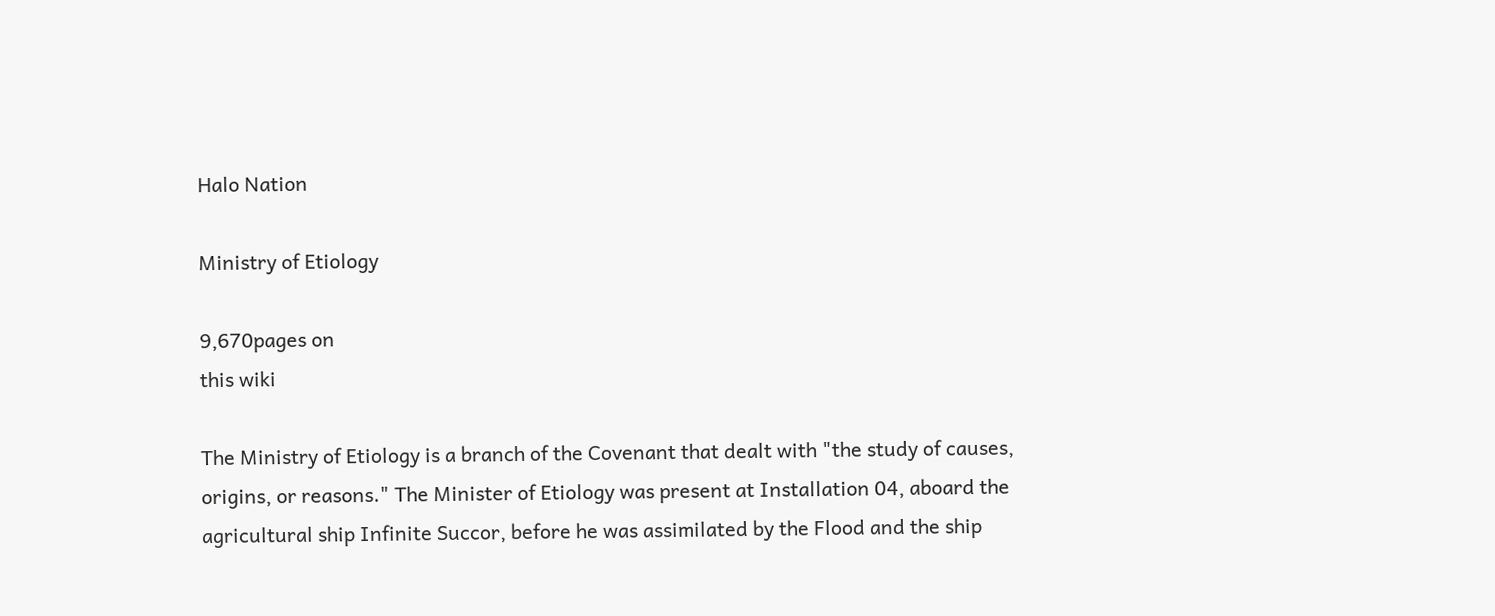Halo Nation

Ministry of Etiology

9,670pages on
this wiki

The Ministry of Etiology is a branch of the Covenant that dealt with "the study of causes, origins, or reasons." The Minister of Etiology was present at Installation 04, aboard the agricultural ship Infinite Succor, before he was assimilated by the Flood and the ship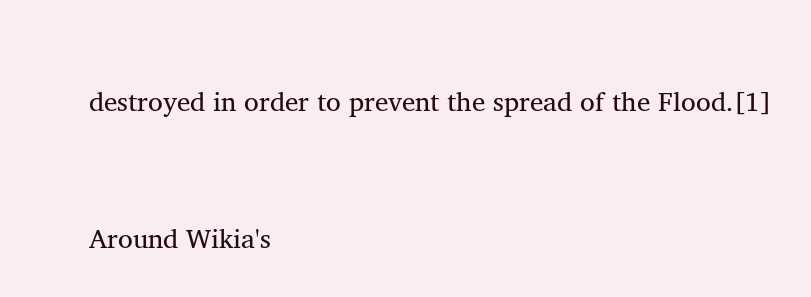destroyed in order to prevent the spread of the Flood.[1]


Around Wikia's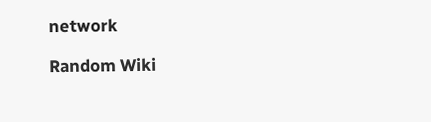network

Random Wiki